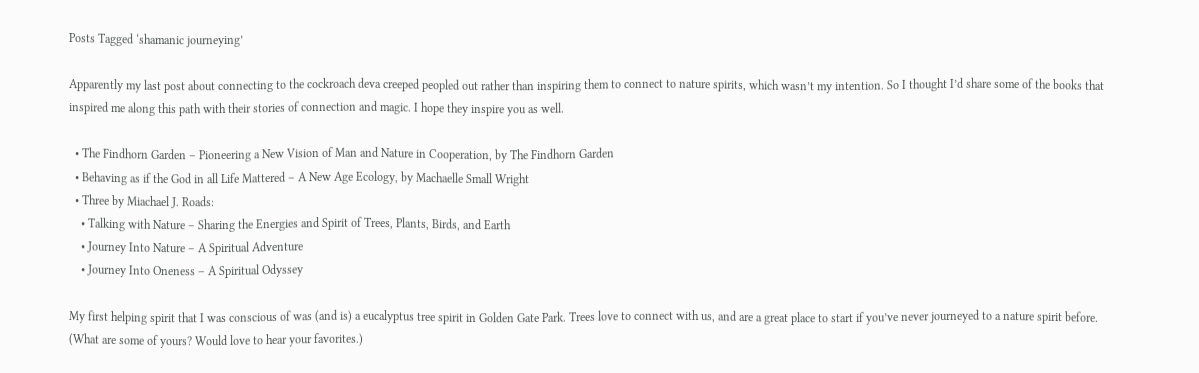Posts Tagged ‘shamanic journeying’

Apparently my last post about connecting to the cockroach deva creeped peopled out rather than inspiring them to connect to nature spirits, which wasn’t my intention. So I thought I’d share some of the books that inspired me along this path with their stories of connection and magic. I hope they inspire you as well.

  • The Findhorn Garden – Pioneering a New Vision of Man and Nature in Cooperation, by The Findhorn Garden
  • Behaving as if the God in all Life Mattered – A New Age Ecology, by Machaelle Small Wright
  • Three by Miachael J. Roads:
    • Talking with Nature – Sharing the Energies and Spirit of Trees, Plants, Birds, and Earth
    • Journey Into Nature – A Spiritual Adventure
    • Journey Into Oneness – A Spiritual Odyssey

My first helping spirit that I was conscious of was (and is) a eucalyptus tree spirit in Golden Gate Park. Trees love to connect with us, and are a great place to start if you’ve never journeyed to a nature spirit before.  (What are some of yours? Would love to hear your favorites.)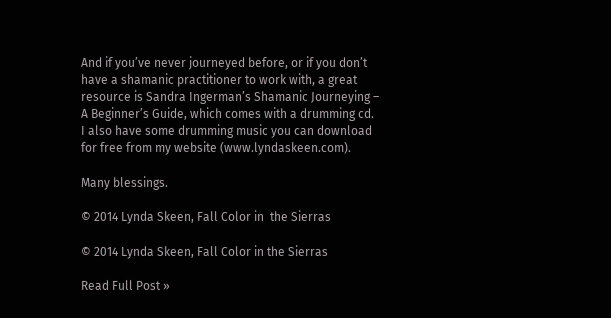And if you’ve never journeyed before, or if you don’t have a shamanic practitioner to work with, a great resource is Sandra Ingerman’s Shamanic Journeying – A Beginner’s Guide, which comes with a drumming cd. I also have some drumming music you can download for free from my website (www.lyndaskeen.com).

Many blessings.

© 2014 Lynda Skeen, Fall Color in  the Sierras

© 2014 Lynda Skeen, Fall Color in the Sierras

Read Full Post »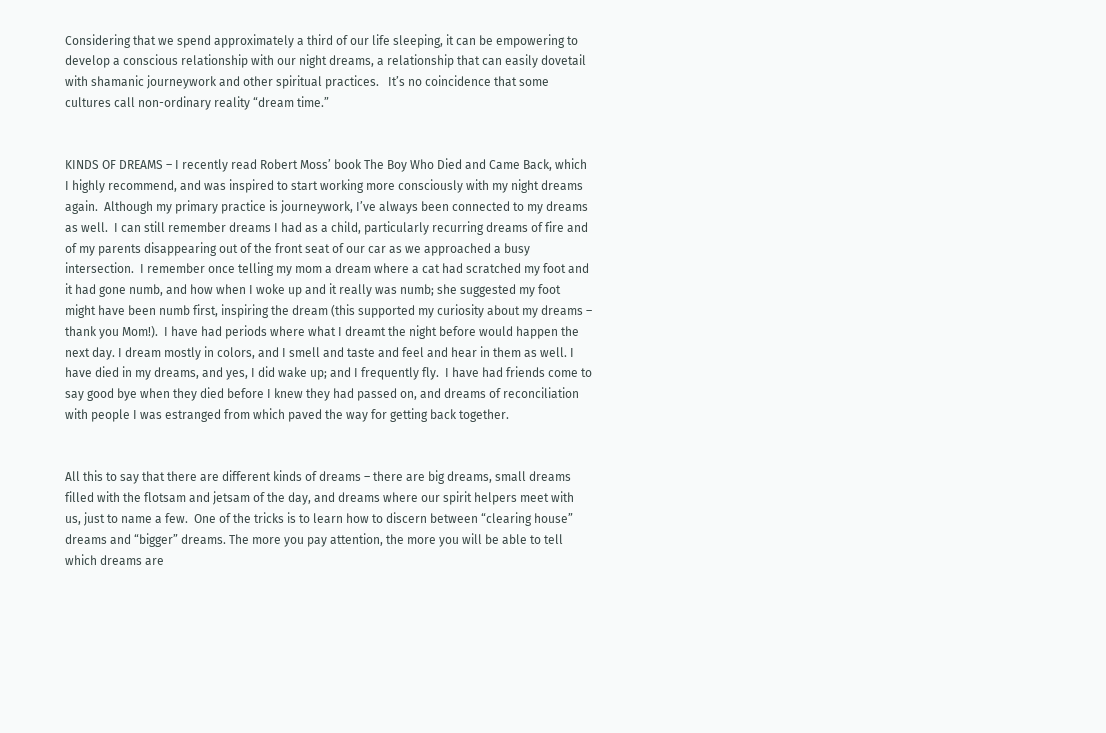Considering that we spend approximately a third of our life sleeping, it can be empowering to develop a conscious relationship with our night dreams, a relationship that can easily dovetail with shamanic journeywork and other spiritual practices.   It’s no coincidence that some cultures call non-ordinary reality “dream time.”


KINDS OF DREAMS – I recently read Robert Moss’ book The Boy Who Died and Came Back, which I highly recommend, and was inspired to start working more consciously with my night dreams again.  Although my primary practice is journeywork, I’ve always been connected to my dreams as well.  I can still remember dreams I had as a child, particularly recurring dreams of fire and of my parents disappearing out of the front seat of our car as we approached a busy intersection.  I remember once telling my mom a dream where a cat had scratched my foot and it had gone numb, and how when I woke up and it really was numb; she suggested my foot might have been numb first, inspiring the dream (this supported my curiosity about my dreams – thank you Mom!).  I have had periods where what I dreamt the night before would happen the next day. I dream mostly in colors, and I smell and taste and feel and hear in them as well. I have died in my dreams, and yes, I did wake up; and I frequently fly.  I have had friends come to say good bye when they died before I knew they had passed on, and dreams of reconciliation with people I was estranged from which paved the way for getting back together.


All this to say that there are different kinds of dreams – there are big dreams, small dreams filled with the flotsam and jetsam of the day, and dreams where our spirit helpers meet with us, just to name a few.  One of the tricks is to learn how to discern between “clearing house” dreams and “bigger” dreams. The more you pay attention, the more you will be able to tell which dreams are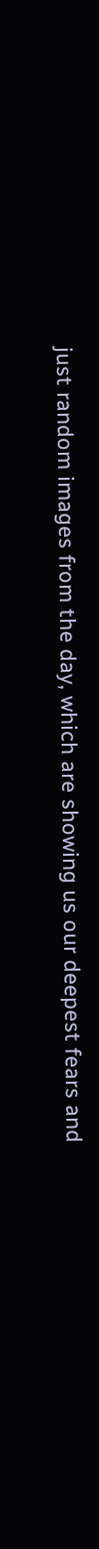just random images from the day, which are showing us our deepest fears and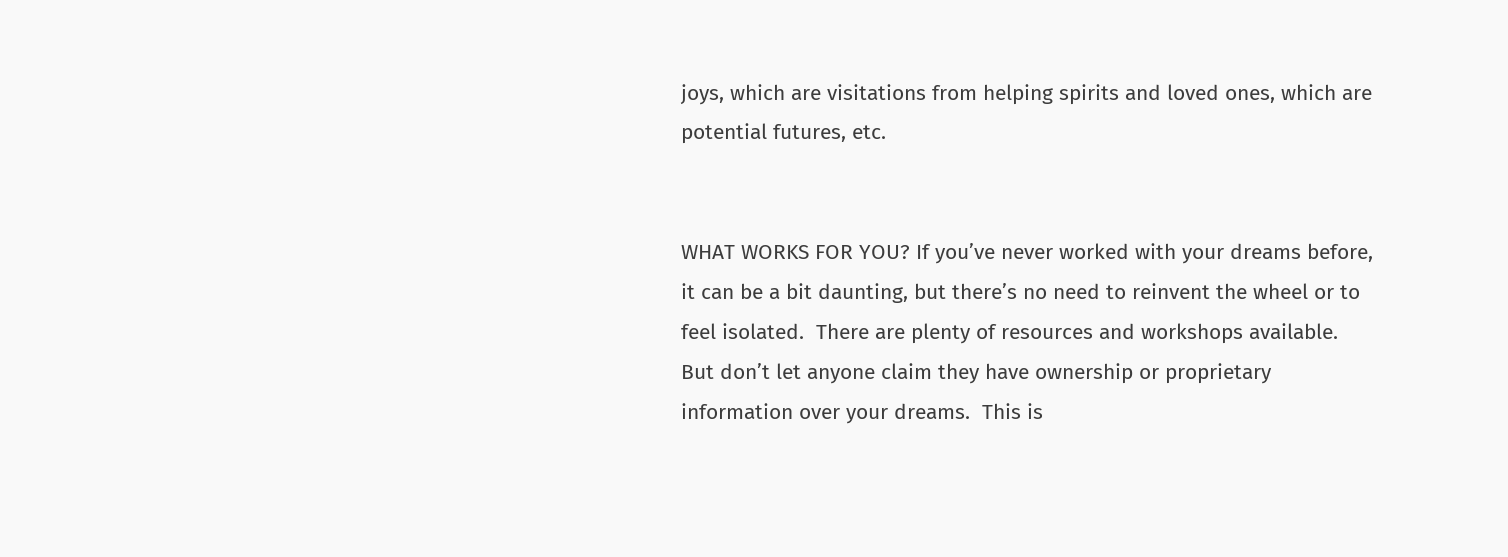joys, which are visitations from helping spirits and loved ones, which are potential futures, etc.


WHAT WORKS FOR YOU? If you’ve never worked with your dreams before, it can be a bit daunting, but there’s no need to reinvent the wheel or to feel isolated.  There are plenty of resources and workshops available.  But don’t let anyone claim they have ownership or proprietary information over your dreams.  This is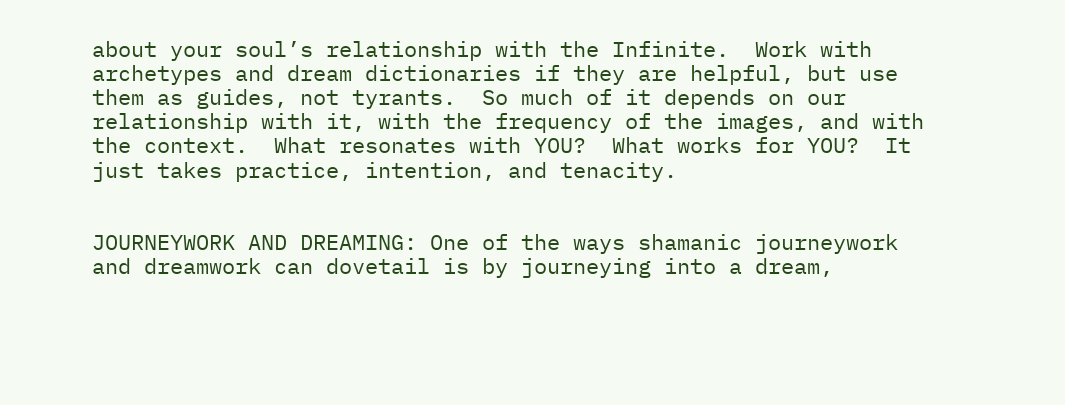about your soul’s relationship with the Infinite.  Work with archetypes and dream dictionaries if they are helpful, but use them as guides, not tyrants.  So much of it depends on our relationship with it, with the frequency of the images, and with the context.  What resonates with YOU?  What works for YOU?  It just takes practice, intention, and tenacity.


JOURNEYWORK AND DREAMING: One of the ways shamanic journeywork and dreamwork can dovetail is by journeying into a dream,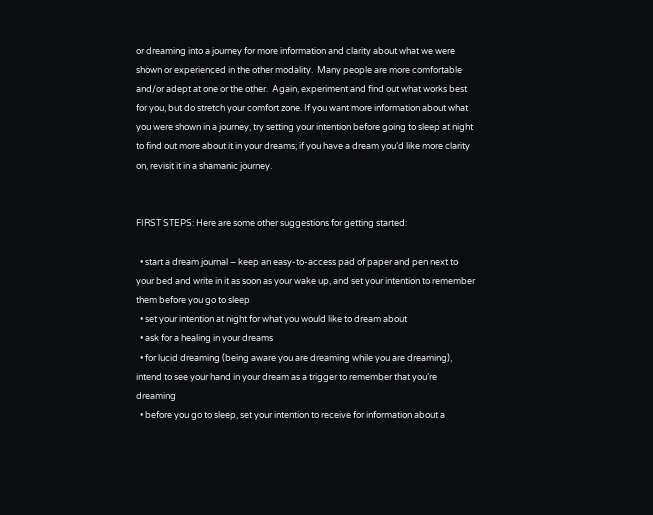or dreaming into a journey for more information and clarity about what we were shown or experienced in the other modality.  Many people are more comfortable and/or adept at one or the other.  Again, experiment and find out what works best for you, but do stretch your comfort zone. If you want more information about what you were shown in a journey, try setting your intention before going to sleep at night to find out more about it in your dreams; if you have a dream you’d like more clarity on, revisit it in a shamanic journey.


FIRST STEPS: Here are some other suggestions for getting started:

  • start a dream journal – keep an easy-to-access pad of paper and pen next to your bed and write in it as soon as your wake up, and set your intention to remember them before you go to sleep
  • set your intention at night for what you would like to dream about
  • ask for a healing in your dreams
  • for lucid dreaming (being aware you are dreaming while you are dreaming), intend to see your hand in your dream as a trigger to remember that you’re dreaming
  • before you go to sleep, set your intention to receive for information about a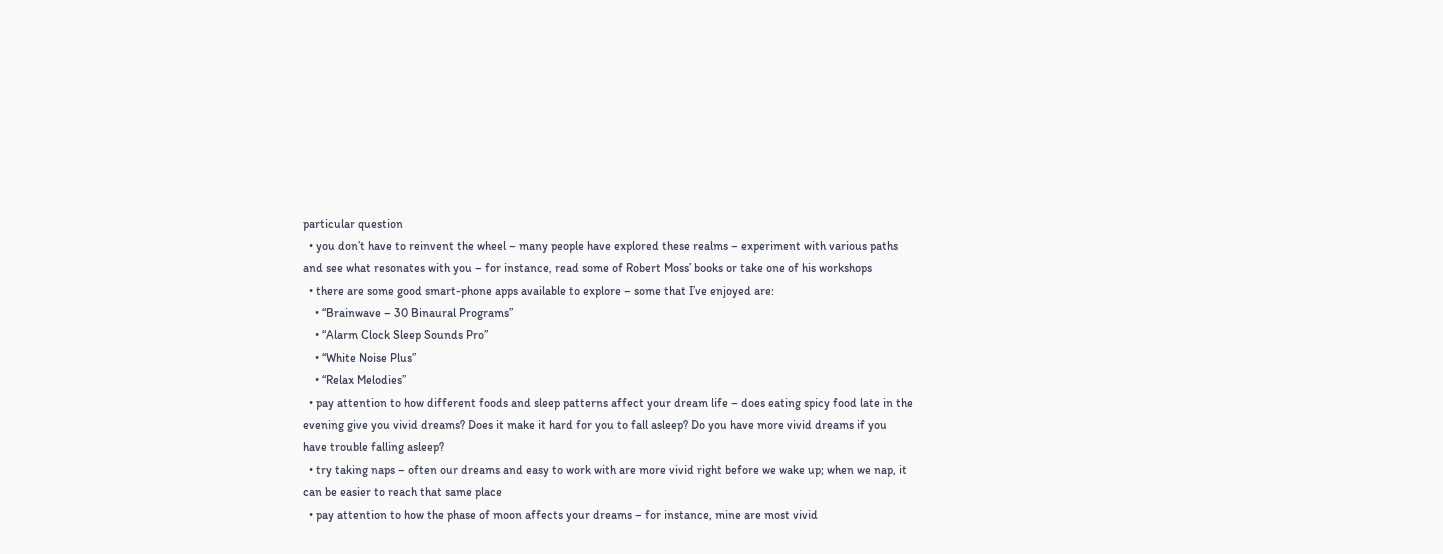particular question
  • you don’t have to reinvent the wheel – many people have explored these realms – experiment with various paths and see what resonates with you – for instance, read some of Robert Moss’ books or take one of his workshops
  • there are some good smart-phone apps available to explore – some that I’ve enjoyed are:
    • “Brainwave – 30 Binaural Programs”
    • “Alarm Clock Sleep Sounds Pro”
    • “White Noise Plus”
    • “Relax Melodies”
  • pay attention to how different foods and sleep patterns affect your dream life – does eating spicy food late in the evening give you vivid dreams? Does it make it hard for you to fall asleep? Do you have more vivid dreams if you have trouble falling asleep?
  • try taking naps – often our dreams and easy to work with are more vivid right before we wake up; when we nap, it can be easier to reach that same place
  • pay attention to how the phase of moon affects your dreams – for instance, mine are most vivid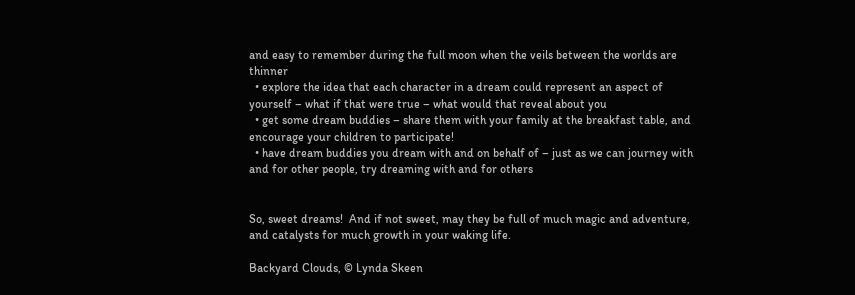and easy to remember during the full moon when the veils between the worlds are thinner
  • explore the idea that each character in a dream could represent an aspect of yourself – what if that were true – what would that reveal about you
  • get some dream buddies – share them with your family at the breakfast table, and encourage your children to participate!
  • have dream buddies you dream with and on behalf of – just as we can journey with and for other people, try dreaming with and for others


So, sweet dreams!  And if not sweet, may they be full of much magic and adventure, and catalysts for much growth in your waking life.

Backyard Clouds, © Lynda Skeen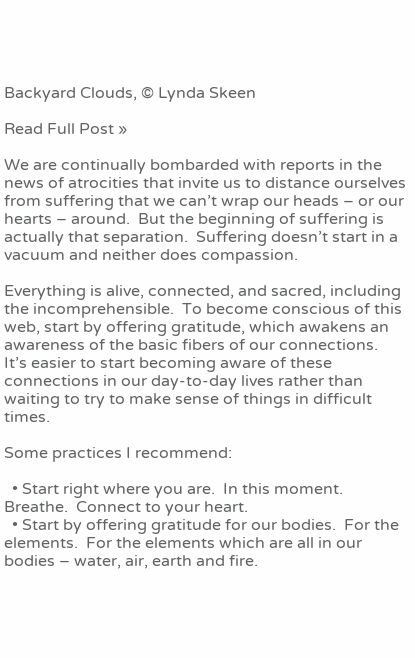Backyard Clouds, © Lynda Skeen

Read Full Post »

We are continually bombarded with reports in the news of atrocities that invite us to distance ourselves from suffering that we can’t wrap our heads – or our hearts – around.  But the beginning of suffering is actually that separation.  Suffering doesn’t start in a vacuum and neither does compassion.

Everything is alive, connected, and sacred, including the incomprehensible.  To become conscious of this web, start by offering gratitude, which awakens an awareness of the basic fibers of our connections.  It’s easier to start becoming aware of these connections in our day-to-day lives rather than waiting to try to make sense of things in difficult times.

Some practices I recommend:

  • Start right where you are.  In this moment.  Breathe.  Connect to your heart.
  • Start by offering gratitude for our bodies.  For the elements.  For the elements which are all in our bodies – water, air, earth and fire.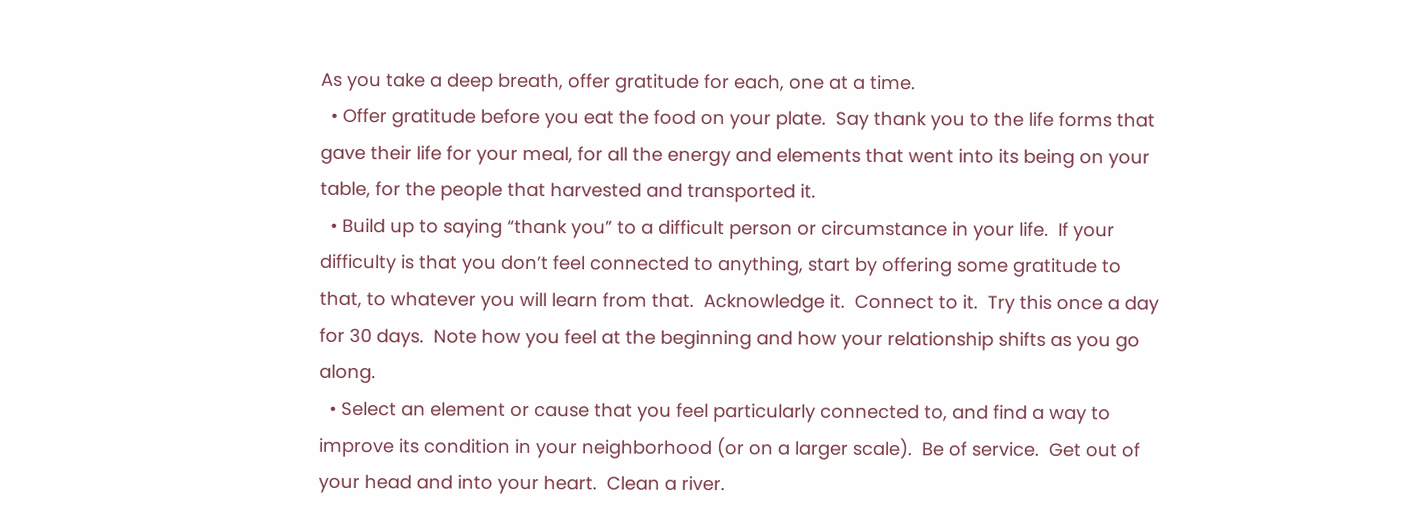As you take a deep breath, offer gratitude for each, one at a time.
  • Offer gratitude before you eat the food on your plate.  Say thank you to the life forms that gave their life for your meal, for all the energy and elements that went into its being on your table, for the people that harvested and transported it.
  • Build up to saying “thank you” to a difficult person or circumstance in your life.  If your difficulty is that you don’t feel connected to anything, start by offering some gratitude to that, to whatever you will learn from that.  Acknowledge it.  Connect to it.  Try this once a day for 30 days.  Note how you feel at the beginning and how your relationship shifts as you go along.
  • Select an element or cause that you feel particularly connected to, and find a way to improve its condition in your neighborhood (or on a larger scale).  Be of service.  Get out of your head and into your heart.  Clean a river.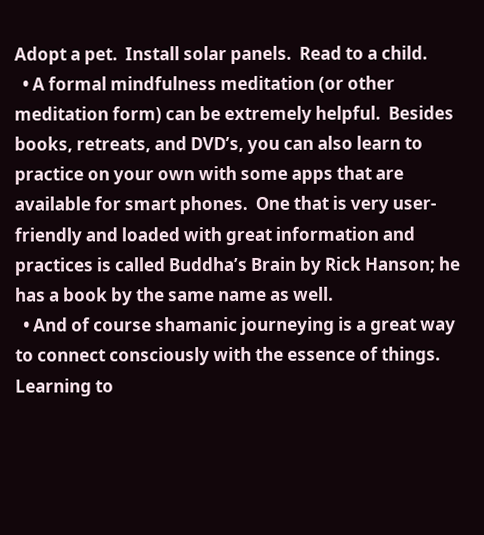Adopt a pet.  Install solar panels.  Read to a child.
  • A formal mindfulness meditation (or other meditation form) can be extremely helpful.  Besides books, retreats, and DVD’s, you can also learn to practice on your own with some apps that are available for smart phones.  One that is very user-friendly and loaded with great information and practices is called Buddha’s Brain by Rick Hanson; he has a book by the same name as well.
  • And of course shamanic journeying is a great way to connect consciously with the essence of things.  Learning to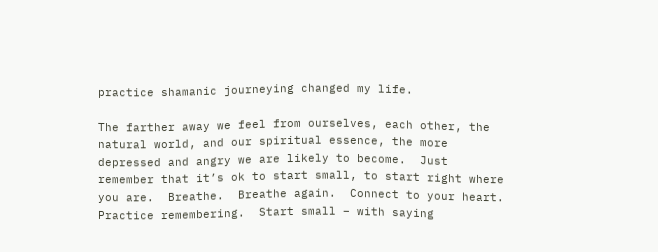practice shamanic journeying changed my life.

The farther away we feel from ourselves, each other, the natural world, and our spiritual essence, the more depressed and angry we are likely to become.  Just remember that it’s ok to start small, to start right where you are.  Breathe.  Breathe again.  Connect to your heart.  Practice remembering.  Start small – with saying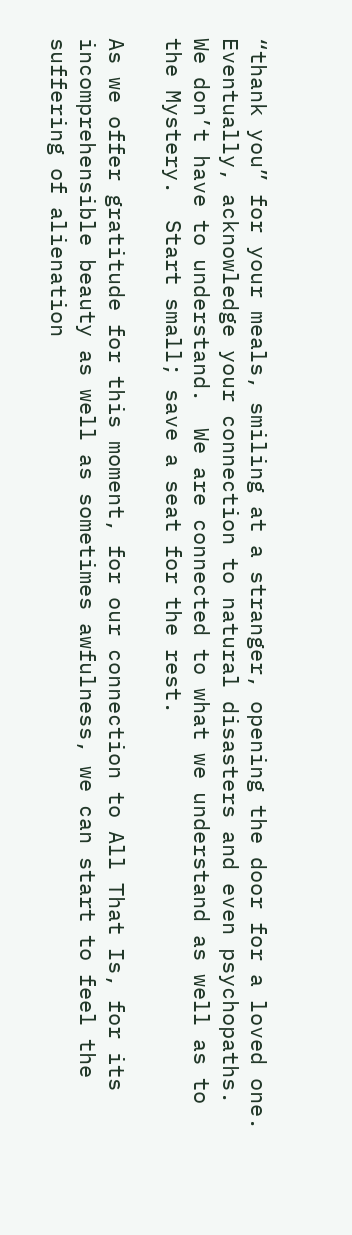“thank you” for your meals, smiling at a stranger, opening the door for a loved one.  Eventually, acknowledge your connection to natural disasters and even psychopaths.  We don’t have to understand.  We are connected to what we understand as well as to the Mystery.  Start small; save a seat for the rest.

As we offer gratitude for this moment, for our connection to All That Is, for its incomprehensible beauty as well as sometimes awfulness, we can start to feel the suffering of alienation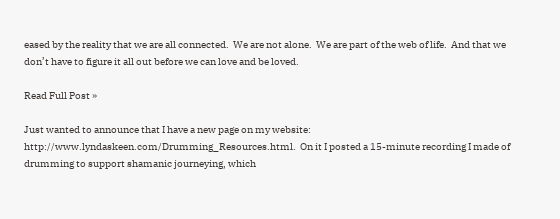eased by the reality that we are all connected.  We are not alone.  We are part of the web of life.  And that we don’t have to figure it all out before we can love and be loved.

Read Full Post »

Just wanted to announce that I have a new page on my website: http://www.lyndaskeen.com/Drumming_Resources.html.  On it I posted a 15-minute recording I made of drumming to support shamanic journeying, which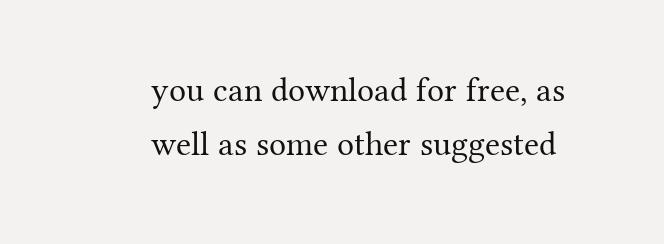you can download for free, as well as some other suggested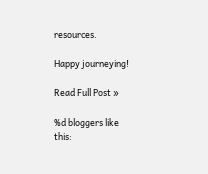resources.

Happy journeying!

Read Full Post »

%d bloggers like this: